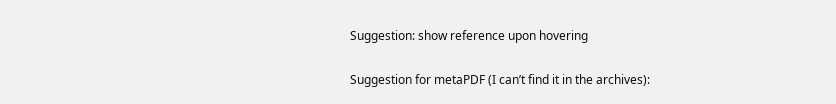Suggestion: show reference upon hovering

Suggestion for metaPDF (I can’t find it in the archives):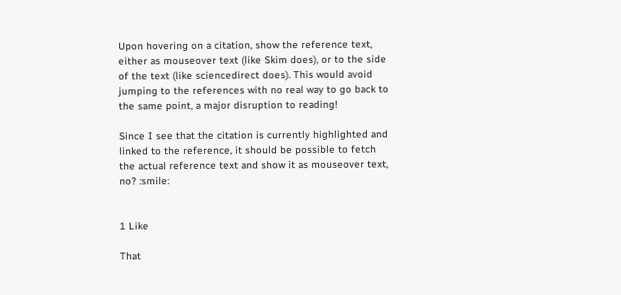Upon hovering on a citation, show the reference text, either as mouseover text (like Skim does), or to the side of the text (like sciencedirect does). This would avoid jumping to the references with no real way to go back to the same point, a major disruption to reading!

Since I see that the citation is currently highlighted and linked to the reference, it should be possible to fetch the actual reference text and show it as mouseover text, no? :smile:


1 Like

That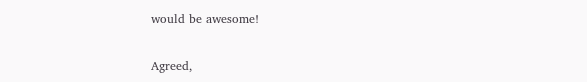would be awesome!

Agreed,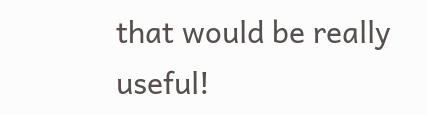that would be really useful!